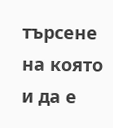търсене на която и да е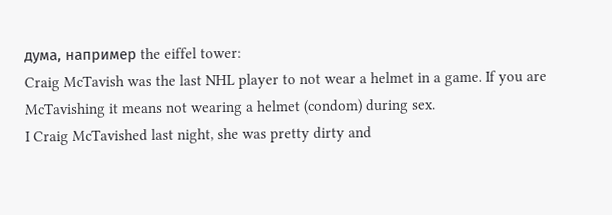дума, например the eiffel tower:
Craig McTavish was the last NHL player to not wear a helmet in a game. If you are McTavishing it means not wearing a helmet (condom) during sex.
I Craig McTavished last night, she was pretty dirty and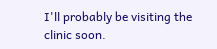I'll probably be visiting the clinic soon.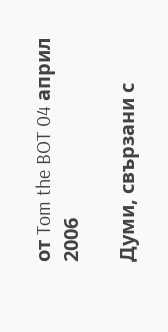от Tom the BOT 04 април 2006

Думи, свързани с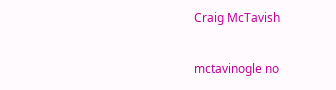Craig McTavish

mctavinogle no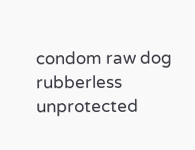condom raw dog rubberless unprotected